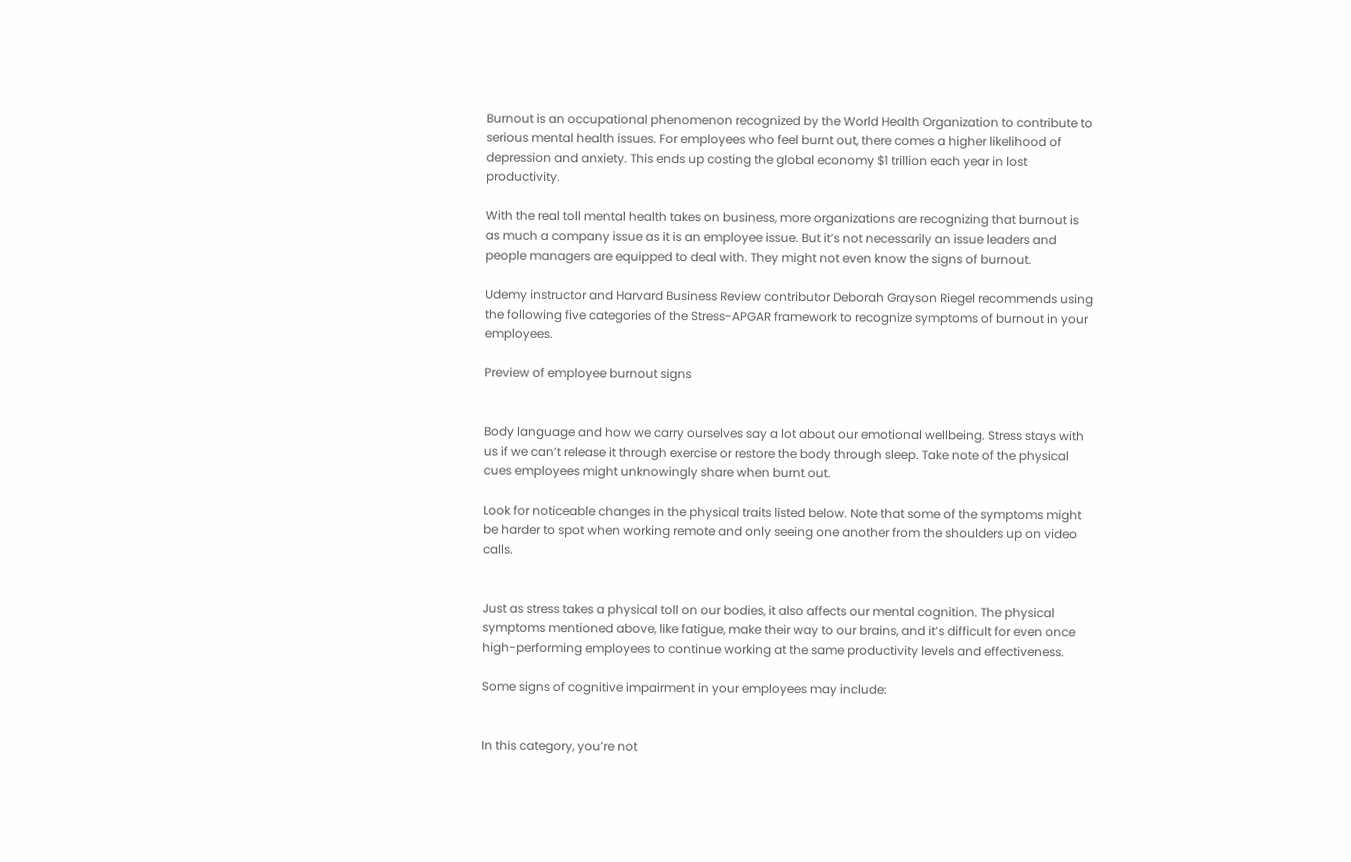Burnout is an occupational phenomenon recognized by the World Health Organization to contribute to serious mental health issues. For employees who feel burnt out, there comes a higher likelihood of depression and anxiety. This ends up costing the global economy $1 trillion each year in lost productivity.

With the real toll mental health takes on business, more organizations are recognizing that burnout is as much a company issue as it is an employee issue. But it’s not necessarily an issue leaders and people managers are equipped to deal with. They might not even know the signs of burnout.

Udemy instructor and Harvard Business Review contributor Deborah Grayson Riegel recommends using the following five categories of the Stress-APGAR framework to recognize symptoms of burnout in your employees.

Preview of employee burnout signs


Body language and how we carry ourselves say a lot about our emotional wellbeing. Stress stays with us if we can’t release it through exercise or restore the body through sleep. Take note of the physical cues employees might unknowingly share when burnt out.

Look for noticeable changes in the physical traits listed below. Note that some of the symptoms might be harder to spot when working remote and only seeing one another from the shoulders up on video calls.


Just as stress takes a physical toll on our bodies, it also affects our mental cognition. The physical symptoms mentioned above, like fatigue, make their way to our brains, and it’s difficult for even once high-performing employees to continue working at the same productivity levels and effectiveness.

Some signs of cognitive impairment in your employees may include:


In this category, you’re not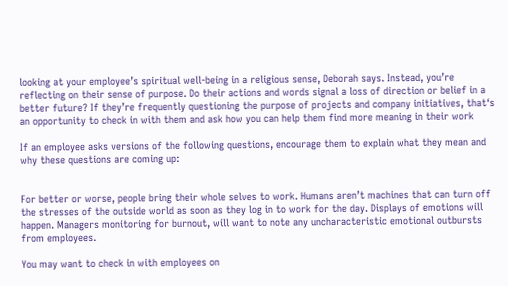looking at your employee’s spiritual well-being in a religious sense, Deborah says. Instead, you’re reflecting on their sense of purpose. Do their actions and words signal a loss of direction or belief in a better future? If they’re frequently questioning the purpose of projects and company initiatives, that‘s an opportunity to check in with them and ask how you can help them find more meaning in their work

If an employee asks versions of the following questions, encourage them to explain what they mean and why these questions are coming up:


For better or worse, people bring their whole selves to work. Humans aren’t machines that can turn off the stresses of the outside world as soon as they log in to work for the day. Displays of emotions will happen. Managers monitoring for burnout, will want to note any uncharacteristic emotional outbursts from employees.

You may want to check in with employees on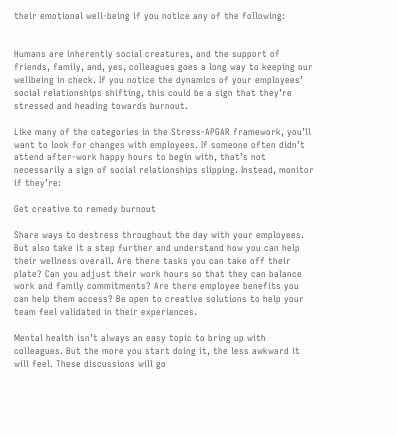their emotional well-being if you notice any of the following:


Humans are inherently social creatures, and the support of friends, family, and, yes, colleagues goes a long way to keeping our wellbeing in check. If you notice the dynamics of your employees’ social relationships shifting, this could be a sign that they’re stressed and heading towards burnout.

Like many of the categories in the Stress-APGAR framework, you’ll want to look for changes with employees. If someone often didn’t attend after-work happy hours to begin with, that’s not necessarily a sign of social relationships slipping. Instead, monitor if they’re:

Get creative to remedy burnout

Share ways to destress throughout the day with your employees. But also take it a step further and understand how you can help their wellness overall. Are there tasks you can take off their plate? Can you adjust their work hours so that they can balance work and family commitments? Are there employee benefits you can help them access? Be open to creative solutions to help your team feel validated in their experiences.

Mental health isn’t always an easy topic to bring up with colleagues. But the more you start doing it, the less awkward it will feel. These discussions will go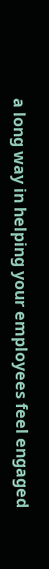a long way in helping your employees feel engaged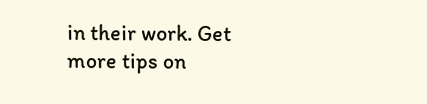in their work. Get more tips on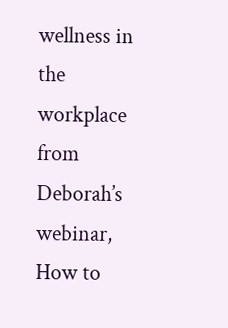wellness in the workplace from Deborah’s webinar, How to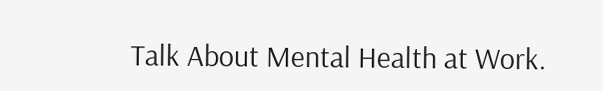Talk About Mental Health at Work.